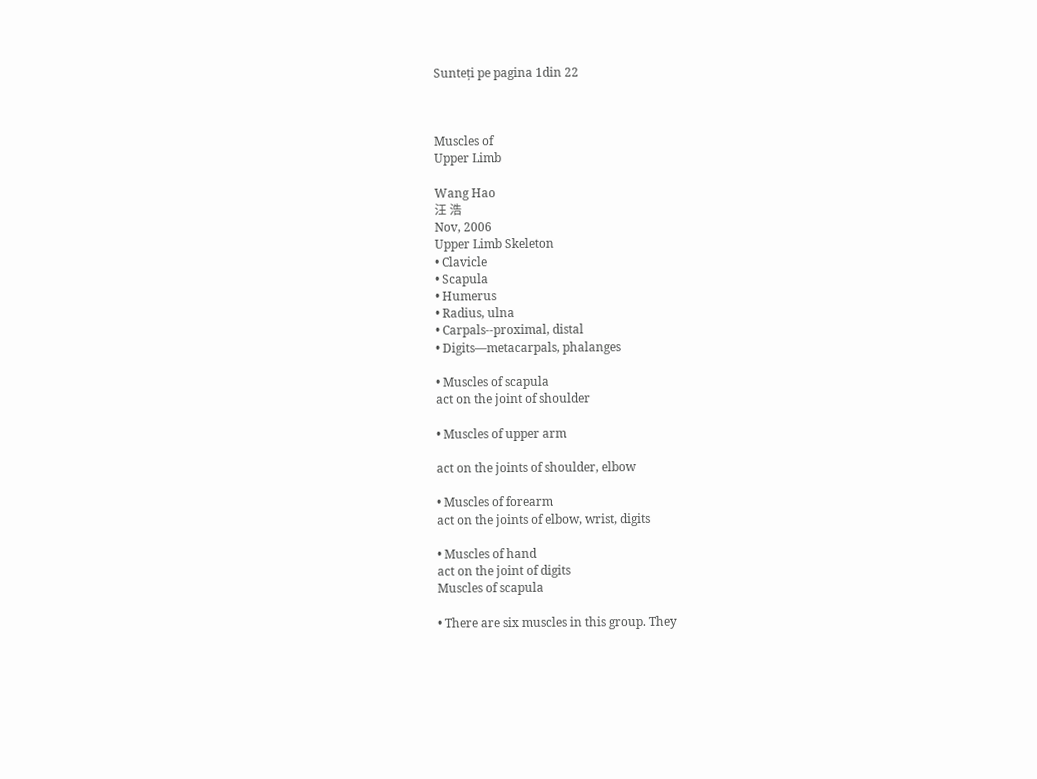Sunteți pe pagina 1din 22



Muscles of
Upper Limb

Wang Hao
汪 浩
Nov, 2006
Upper Limb Skeleton
• Clavicle
• Scapula
• Humerus
• Radius, ulna
• Carpals--proximal, distal
• Digits—metacarpals, phalanges

• Muscles of scapula
act on the joint of shoulder

• Muscles of upper arm

act on the joints of shoulder, elbow

• Muscles of forearm
act on the joints of elbow, wrist, digits

• Muscles of hand
act on the joint of digits
Muscles of scapula

• There are six muscles in this group. They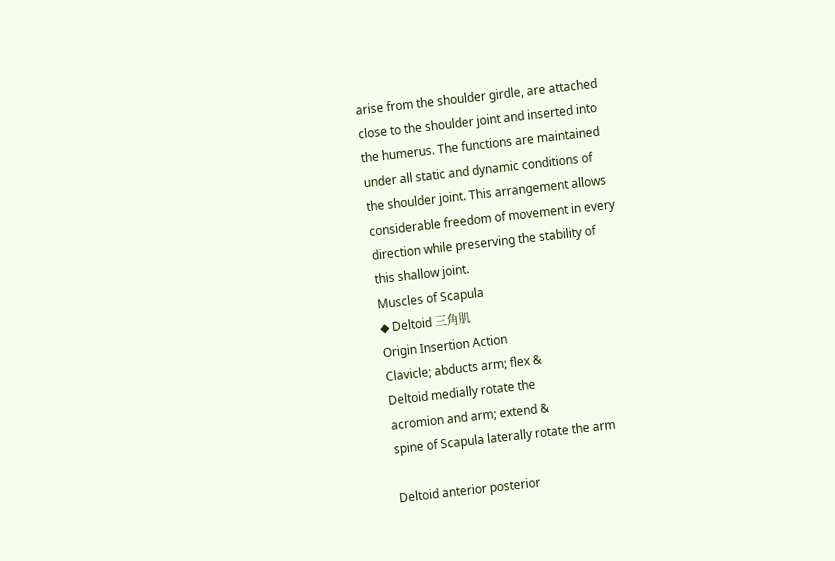arise from the shoulder girdle, are attached
close to the shoulder joint and inserted into
the humerus. The functions are maintained
under all static and dynamic conditions of
the shoulder joint. This arrangement allows
considerable freedom of movement in every
direction while preserving the stability of
this shallow joint.
Muscles of Scapula
◆ Deltoid 三角肌
Origin Insertion Action
Clavicle; abducts arm; flex &
Deltoid medially rotate the
acromion and arm; extend &
spine of Scapula laterally rotate the arm

Deltoid anterior posterior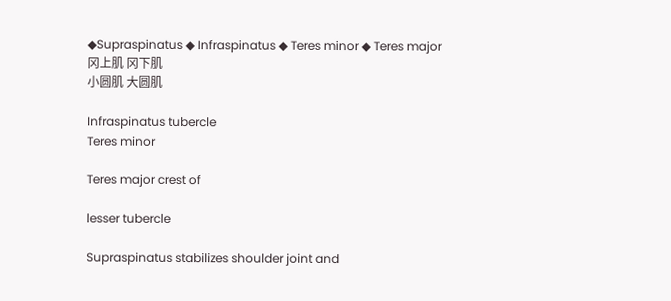◆Supraspinatus ◆ Infraspinatus ◆ Teres minor ◆ Teres major
冈上肌 冈下肌
小圆肌 大圆肌

Infraspinatus tubercle
Teres minor

Teres major crest of

lesser tubercle

Supraspinatus stabilizes shoulder joint and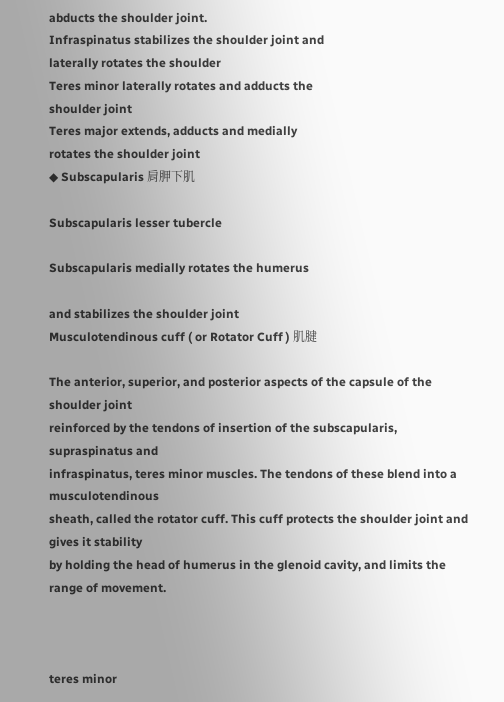abducts the shoulder joint.
Infraspinatus stabilizes the shoulder joint and
laterally rotates the shoulder
Teres minor laterally rotates and adducts the
shoulder joint
Teres major extends, adducts and medially
rotates the shoulder joint
◆ Subscapularis 肩胛下肌

Subscapularis lesser tubercle

Subscapularis medially rotates the humerus

and stabilizes the shoulder joint
Musculotendinous cuff ( or Rotator Cuff ) 肌腱

The anterior, superior, and posterior aspects of the capsule of the shoulder joint
reinforced by the tendons of insertion of the subscapularis, supraspinatus and
infraspinatus, teres minor muscles. The tendons of these blend into a musculotendinous
sheath, called the rotator cuff. This cuff protects the shoulder joint and gives it stability
by holding the head of humerus in the glenoid cavity, and limits the range of movement.



teres minor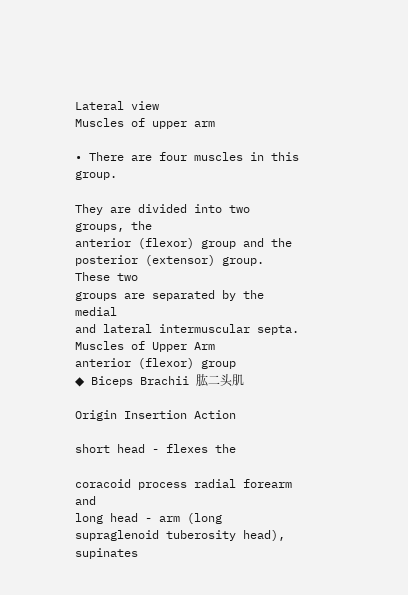Lateral view
Muscles of upper arm

• There are four muscles in this group.

They are divided into two groups, the
anterior (flexor) group and the
posterior (extensor) group. These two
groups are separated by the medial
and lateral intermuscular septa.
Muscles of Upper Arm
anterior (flexor) group
◆ Biceps Brachii 肱二头肌

Origin Insertion Action

short head - flexes the

coracoid process radial forearm and
long head - arm (long
supraglenoid tuberosity head), supinates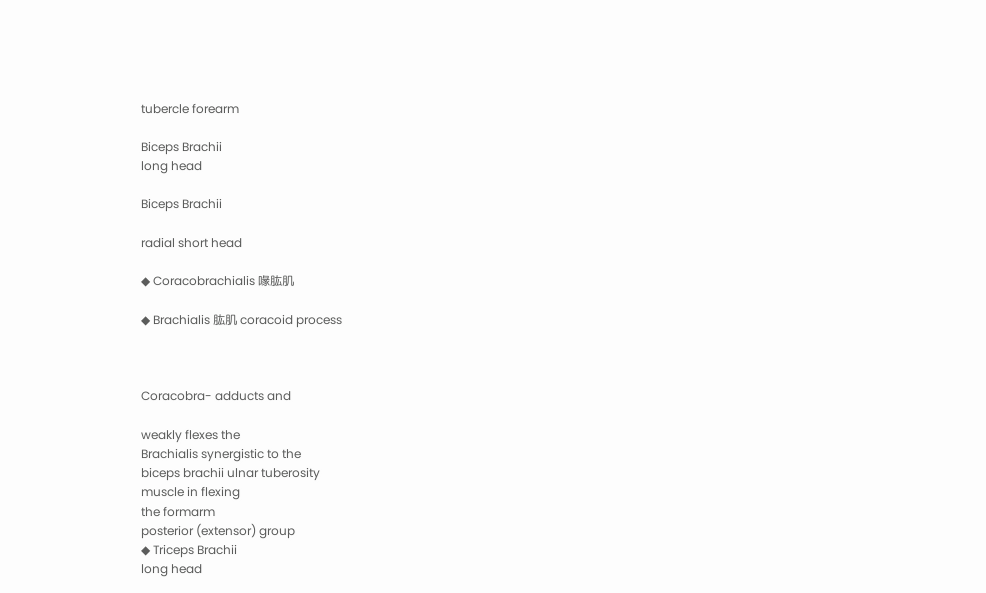tubercle forearm

Biceps Brachii
long head

Biceps Brachii

radial short head

◆ Coracobrachialis 喙肱肌

◆ Brachialis 肱肌 coracoid process



Coracobra- adducts and

weakly flexes the
Brachialis synergistic to the
biceps brachii ulnar tuberosity
muscle in flexing
the formarm
posterior (extensor) group
◆ Triceps Brachii
long head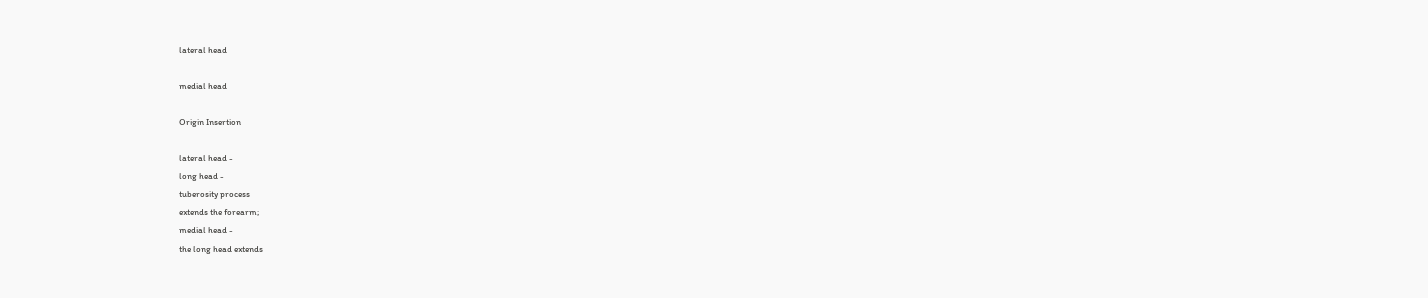lateral head

medial head

Origin Insertion

lateral head -
long head -
tuberosity process
extends the forearm;
medial head -
the long head extends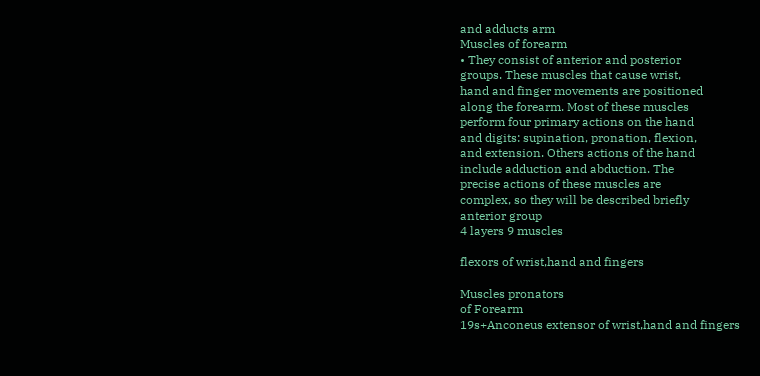and adducts arm
Muscles of forearm
• They consist of anterior and posterior
groups. These muscles that cause wrist,
hand and finger movements are positioned
along the forearm. Most of these muscles
perform four primary actions on the hand
and digits: supination, pronation, flexion,
and extension. Others actions of the hand
include adduction and abduction. The
precise actions of these muscles are
complex, so they will be described briefly
anterior group
4 layers 9 muscles

flexors of wrist,hand and fingers

Muscles pronators
of Forearm
19s+Anconeus extensor of wrist,hand and fingers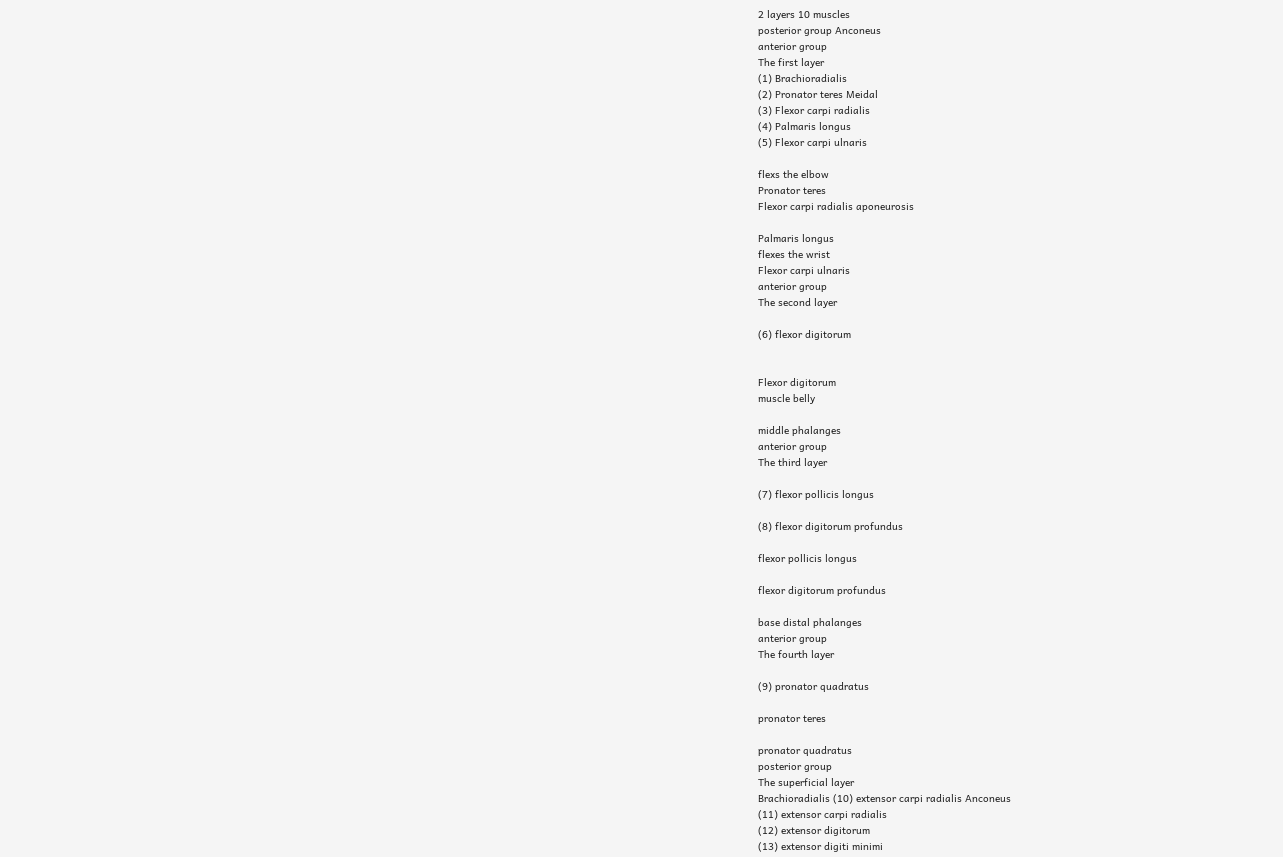2 layers 10 muscles
posterior group Anconeus
anterior group
The first layer
(1) Brachioradialis
(2) Pronator teres Meidal
(3) Flexor carpi radialis
(4) Palmaris longus
(5) Flexor carpi ulnaris

flexs the elbow
Pronator teres
Flexor carpi radialis aponeurosis

Palmaris longus
flexes the wrist
Flexor carpi ulnaris
anterior group
The second layer

(6) flexor digitorum


Flexor digitorum
muscle belly

middle phalanges
anterior group
The third layer

(7) flexor pollicis longus

(8) flexor digitorum profundus

flexor pollicis longus

flexor digitorum profundus

base distal phalanges
anterior group
The fourth layer

(9) pronator quadratus

pronator teres

pronator quadratus
posterior group
The superficial layer
Brachioradialis (10) extensor carpi radialis Anconeus
(11) extensor carpi radialis
(12) extensor digitorum
(13) extensor digiti minimi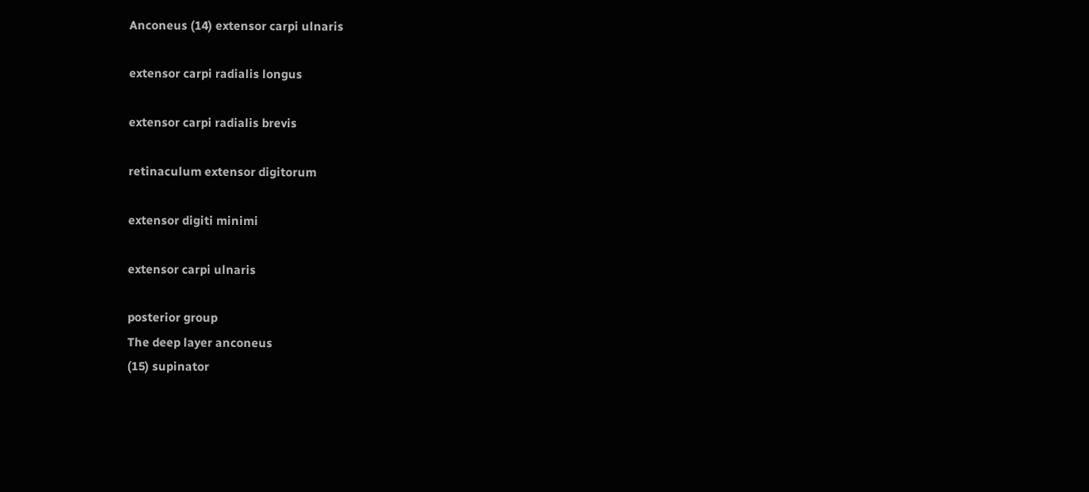Anconeus (14) extensor carpi ulnaris

extensor carpi radialis longus

extensor carpi radialis brevis

retinaculum extensor digitorum

extensor digiti minimi

extensor carpi ulnaris

posterior group
The deep layer anconeus
(15) supinator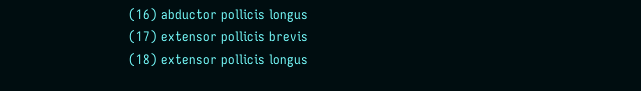(16) abductor pollicis longus
(17) extensor pollicis brevis
(18) extensor pollicis longus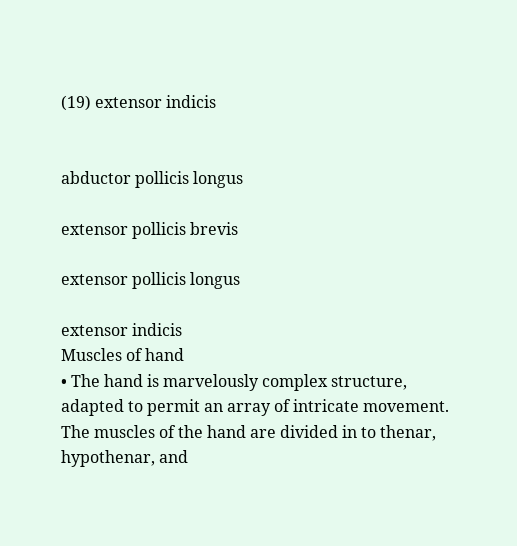(19) extensor indicis


abductor pollicis longus

extensor pollicis brevis

extensor pollicis longus

extensor indicis
Muscles of hand
• The hand is marvelously complex structure,
adapted to permit an array of intricate movement.
The muscles of the hand are divided in to thenar,
hypothenar, and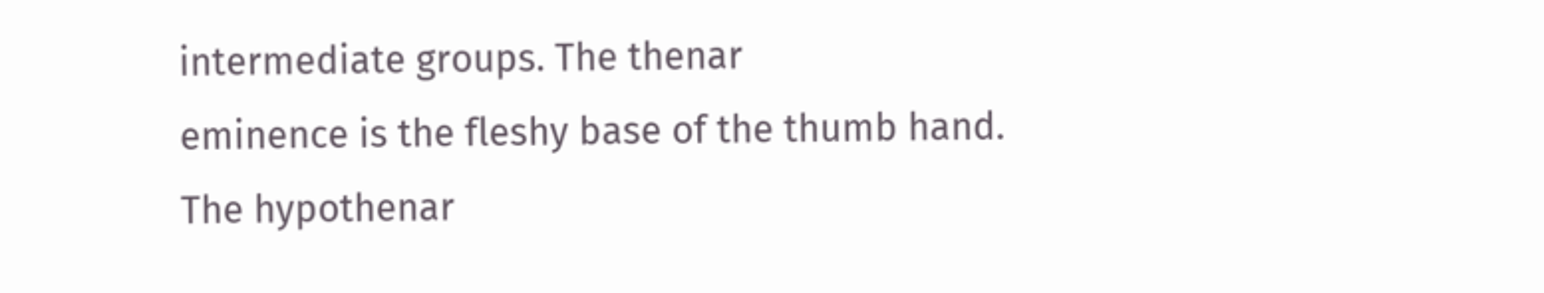intermediate groups. The thenar
eminence is the fleshy base of the thumb hand.
The hypothenar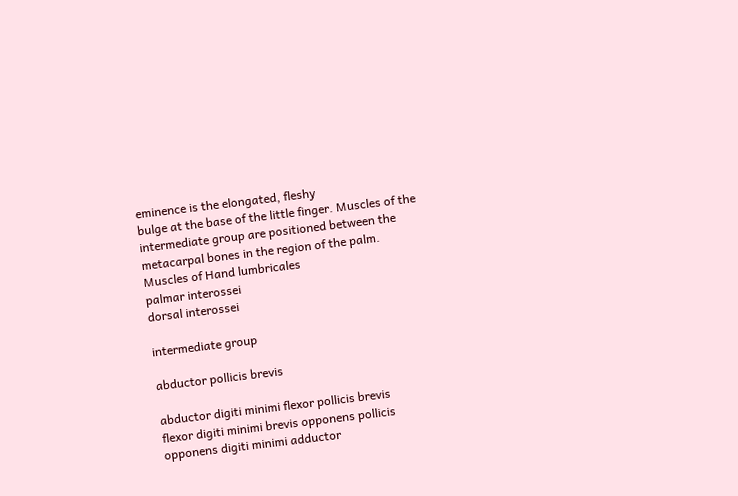eminence is the elongated, fleshy
bulge at the base of the little finger. Muscles of the
intermediate group are positioned between the
metacarpal bones in the region of the palm.
Muscles of Hand lumbricales
palmar interossei
dorsal interossei

intermediate group

abductor pollicis brevis

abductor digiti minimi flexor pollicis brevis
flexor digiti minimi brevis opponens pollicis
opponens digiti minimi adductor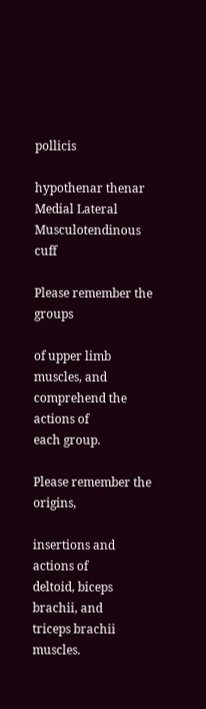pollicis

hypothenar thenar
Medial Lateral
Musculotendinous cuff

Please remember the groups

of upper limb muscles, and
comprehend the actions of
each group.

Please remember the origins,

insertions and actions of
deltoid, biceps brachii, and
triceps brachii muscles.